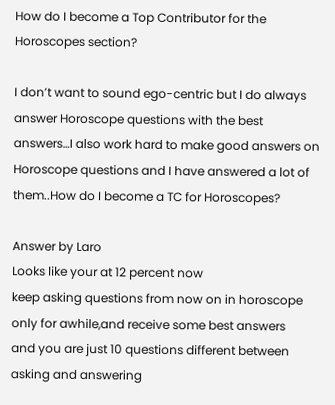How do I become a Top Contributor for the Horoscopes section?

I don’t want to sound ego-centric but I do always answer Horoscope questions with the best answers…I also work hard to make good answers on Horoscope questions and I have answered a lot of them..How do I become a TC for Horoscopes?

Answer by Laro
Looks like your at 12 percent now
keep asking questions from now on in horoscope only for awhile,and receive some best answers
and you are just 10 questions different between asking and answering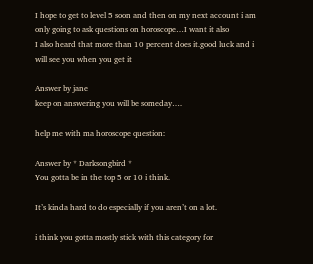I hope to get to level 5 soon and then on my next account i am only going to ask questions on horoscope…I want it also
I also heard that more than 10 percent does it.good luck and i will see you when you get it

Answer by jane
keep on answering you will be someday….

help me with ma horoscope question:

Answer by * Darksongbird *
You gotta be in the top 5 or 10 i think.

It’s kinda hard to do especially if you aren’t on a lot.

i think you gotta mostly stick with this category for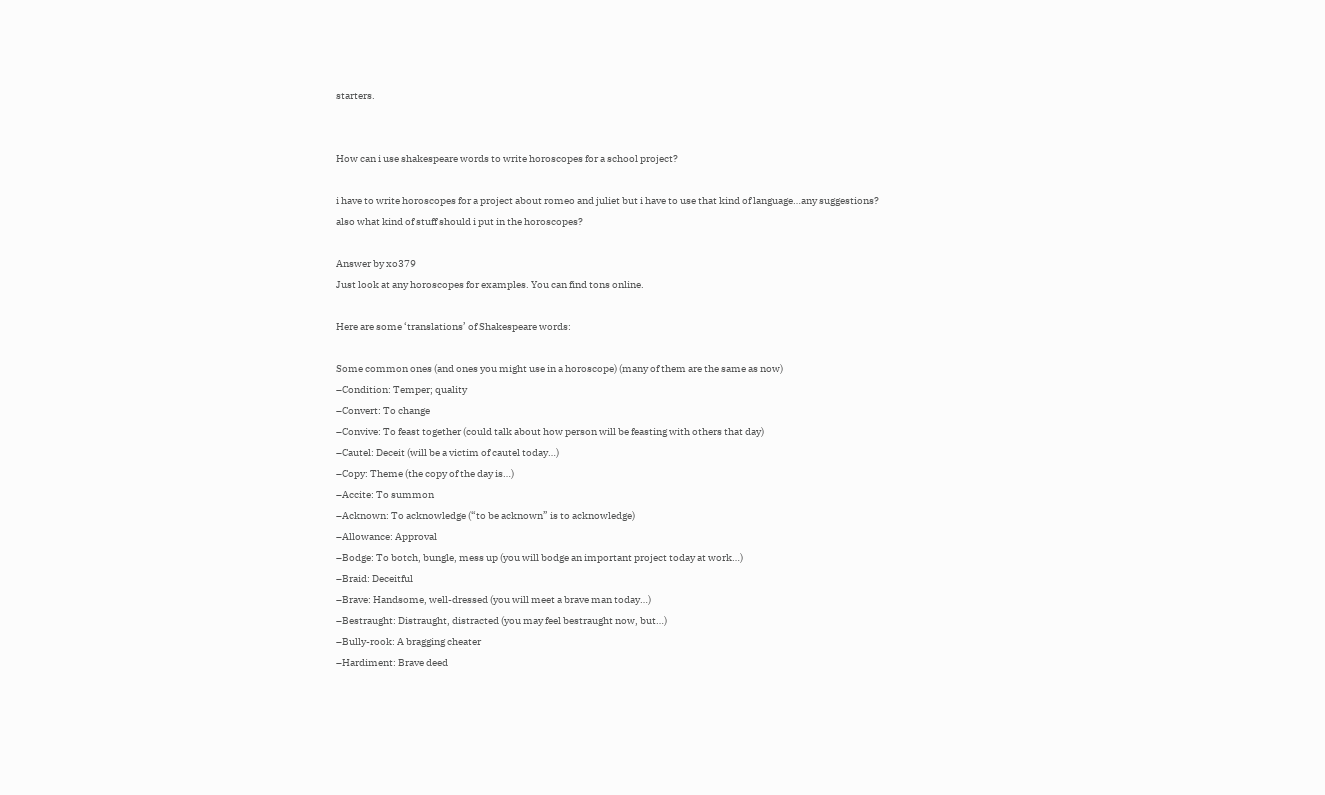starters.


How can i use shakespeare words to write horoscopes for a school project?

i have to write horoscopes for a project about romeo and juliet but i have to use that kind of language…any suggestions?
also what kind of stuff should i put in the horoscopes?

Answer by xo379
Just look at any horoscopes for examples. You can find tons online.

Here are some ‘translations’ of Shakespeare words:

Some common ones (and ones you might use in a horoscope) (many of them are the same as now)
–Condition: Temper; quality
–Convert: To change
–Convive: To feast together (could talk about how person will be feasting with others that day)
–Cautel: Deceit (will be a victim of cautel today…)
–Copy: Theme (the copy of the day is…)
–Accite: To summon
–Acknown: To acknowledge (“to be acknown” is to acknowledge)
–Allowance: Approval
–Bodge: To botch, bungle, mess up (you will bodge an important project today at work…)
–Braid: Deceitful
–Brave: Handsome, well-dressed (you will meet a brave man today…)
–Bestraught: Distraught, distracted (you may feel bestraught now, but…)
–Bully-rook: A bragging cheater
–Hardiment: Brave deed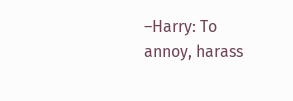–Harry: To annoy, harass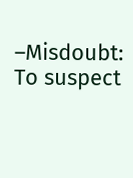–Misdoubt: To suspect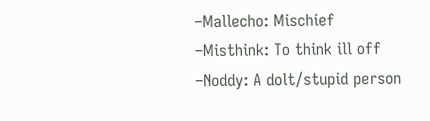–Mallecho: Mischief
–Misthink: To think ill off
–Noddy: A dolt/stupid person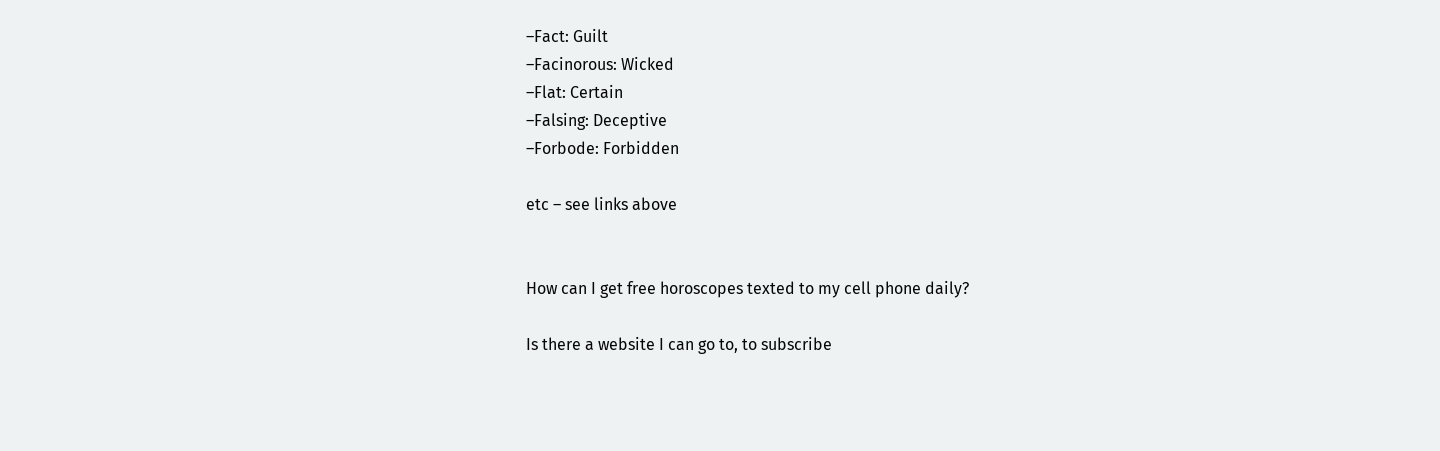–Fact: Guilt
–Facinorous: Wicked
–Flat: Certain
–Falsing: Deceptive
–Forbode: Forbidden

etc – see links above


How can I get free horoscopes texted to my cell phone daily?

Is there a website I can go to, to subscribe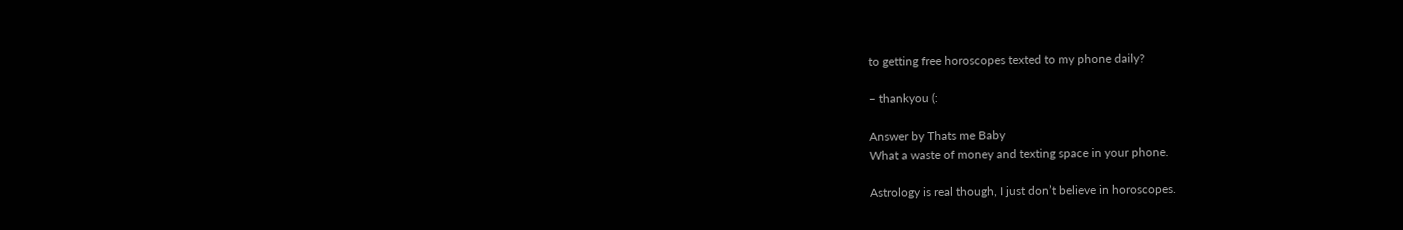to getting free horoscopes texted to my phone daily?

– thankyou (:

Answer by Thats me Baby
What a waste of money and texting space in your phone.

Astrology is real though, I just don’t believe in horoscopes.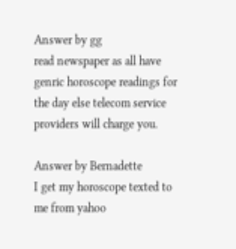Answer by gg
read newspaper as all have genric horoscope readings for the day else telecom service providers will charge you.

Answer by Bernadette
I get my horoscope texted to me from yahoo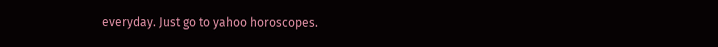everyday. Just go to yahoo horoscopes.